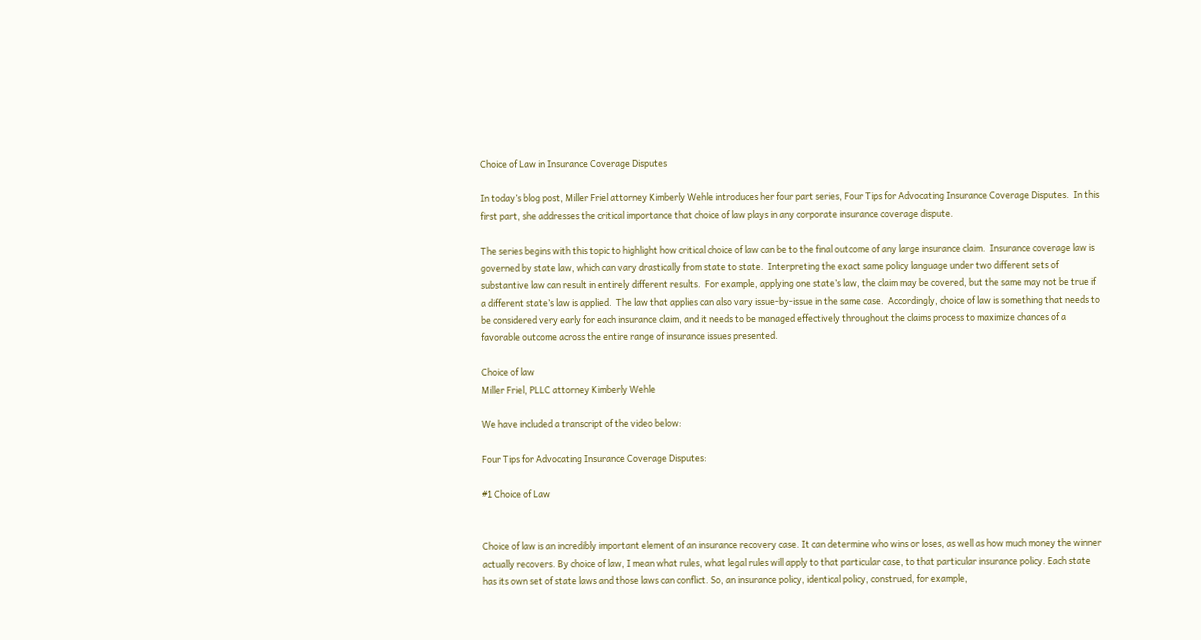Choice of Law in Insurance Coverage Disputes

In today’s blog post, Miller Friel attorney Kimberly Wehle introduces her four part series, Four Tips for Advocating Insurance Coverage Disputes.  In this first part, she addresses the critical importance that choice of law plays in any corporate insurance coverage dispute.

The series begins with this topic to highlight how critical choice of law can be to the final outcome of any large insurance claim.  Insurance coverage law is governed by state law, which can vary drastically from state to state.  Interpreting the exact same policy language under two different sets of substantive law can result in entirely different results.  For example, applying one state’s law, the claim may be covered, but the same may not be true if a different state’s law is applied.  The law that applies can also vary issue-by-issue in the same case.  Accordingly, choice of law is something that needs to be considered very early for each insurance claim, and it needs to be managed effectively throughout the claims process to maximize chances of a favorable outcome across the entire range of insurance issues presented.

Choice of law
Miller Friel, PLLC attorney Kimberly Wehle

We have included a transcript of the video below:

Four Tips for Advocating Insurance Coverage Disputes:

#1 Choice of Law


Choice of law is an incredibly important element of an insurance recovery case. It can determine who wins or loses, as well as how much money the winner actually recovers. By choice of law, I mean what rules, what legal rules will apply to that particular case, to that particular insurance policy. Each state has its own set of state laws and those laws can conflict. So, an insurance policy, identical policy, construed, for example,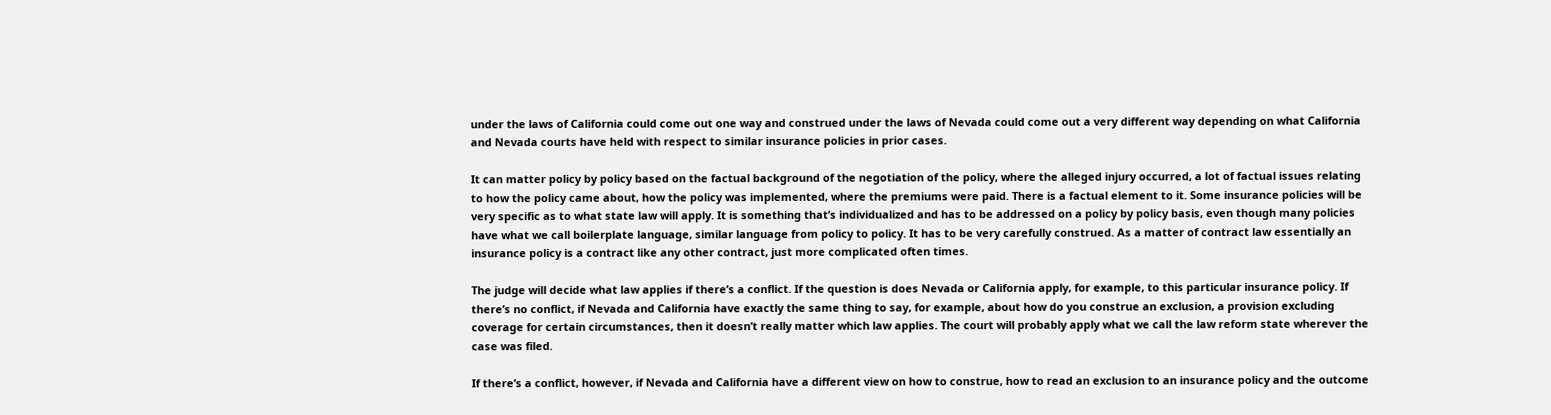under the laws of California could come out one way and construed under the laws of Nevada could come out a very different way depending on what California and Nevada courts have held with respect to similar insurance policies in prior cases.

It can matter policy by policy based on the factual background of the negotiation of the policy, where the alleged injury occurred, a lot of factual issues relating to how the policy came about, how the policy was implemented, where the premiums were paid. There is a factual element to it. Some insurance policies will be very specific as to what state law will apply. It is something that’s individualized and has to be addressed on a policy by policy basis, even though many policies have what we call boilerplate language, similar language from policy to policy. It has to be very carefully construed. As a matter of contract law essentially an insurance policy is a contract like any other contract, just more complicated often times.

The judge will decide what law applies if there’s a conflict. If the question is does Nevada or California apply, for example, to this particular insurance policy. If there’s no conflict, if Nevada and California have exactly the same thing to say, for example, about how do you construe an exclusion, a provision excluding coverage for certain circumstances, then it doesn’t really matter which law applies. The court will probably apply what we call the law reform state wherever the case was filed.

If there’s a conflict, however, if Nevada and California have a different view on how to construe, how to read an exclusion to an insurance policy and the outcome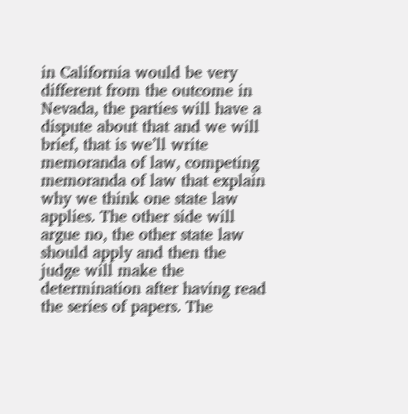in California would be very different from the outcome in Nevada, the parties will have a dispute about that and we will brief, that is we’ll write memoranda of law, competing memoranda of law that explain why we think one state law applies. The other side will argue no, the other state law should apply and then the judge will make the determination after having read the series of papers. The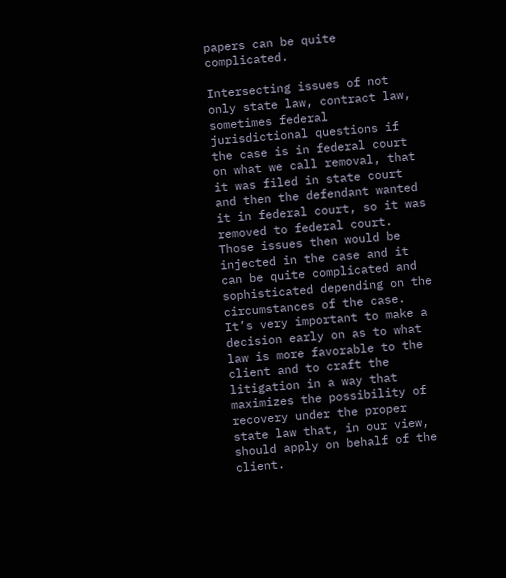papers can be quite complicated.

Intersecting issues of not only state law, contract law, sometimes federal jurisdictional questions if the case is in federal court on what we call removal, that it was filed in state court and then the defendant wanted it in federal court, so it was removed to federal court. Those issues then would be injected in the case and it can be quite complicated and sophisticated depending on the circumstances of the case. It’s very important to make a decision early on as to what law is more favorable to the client and to craft the litigation in a way that maximizes the possibility of recovery under the proper state law that, in our view, should apply on behalf of the client.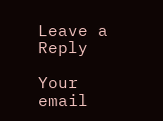Leave a Reply

Your email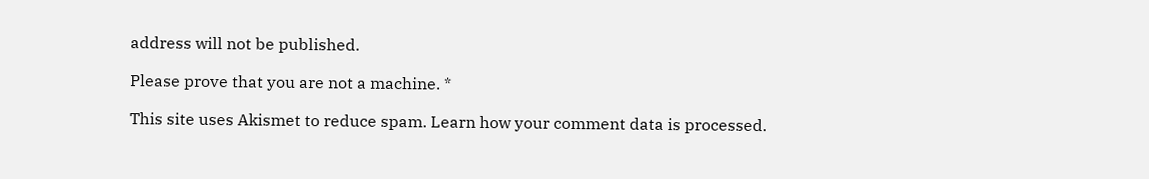address will not be published.

Please prove that you are not a machine. *

This site uses Akismet to reduce spam. Learn how your comment data is processed.